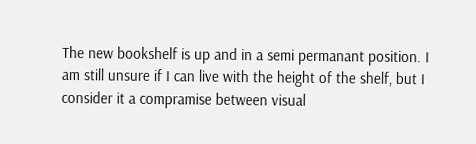The new bookshelf is up and in a semi permanant position. I am still unsure if I can live with the height of the shelf, but I consider it a compramise between visual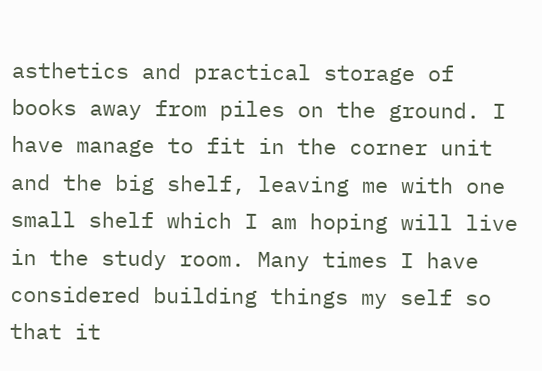asthetics and practical storage of books away from piles on the ground. I have manage to fit in the corner unit and the big shelf, leaving me with one small shelf which I am hoping will live in the study room. Many times I have considered building things my self so that it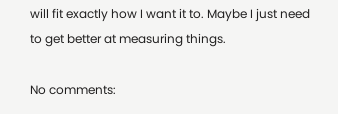will fit exactly how I want it to. Maybe I just need to get better at measuring things.

No comments: